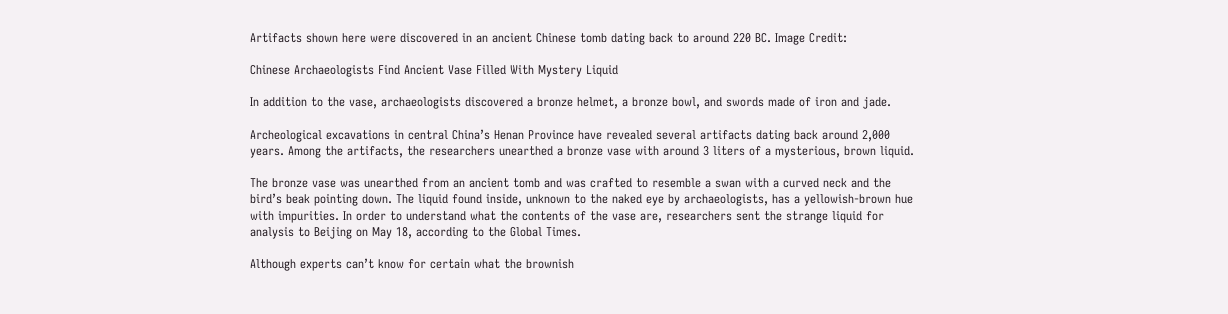Artifacts shown here were discovered in an ancient Chinese tomb dating back to around 220 BC. Image Credit:

Chinese Archaeologists Find Ancient Vase Filled With Mystery Liquid

In addition to the vase, archaeologists discovered a bronze helmet, a bronze bowl, and swords made of iron and jade.

Archeological excavations in central China’s Henan Province have revealed several artifacts dating back around 2,000 years. Among the artifacts, the researchers unearthed a bronze vase with around 3 liters of a mysterious, brown liquid.

The bronze vase was unearthed from an ancient tomb and was crafted to resemble a swan with a curved neck and the bird’s beak pointing down. The liquid found inside, unknown to the naked eye by archaeologists, has a yellowish-brown hue with impurities. In order to understand what the contents of the vase are, researchers sent the strange liquid for analysis to Beijing on May 18, according to the Global Times.

Although experts can’t know for certain what the brownish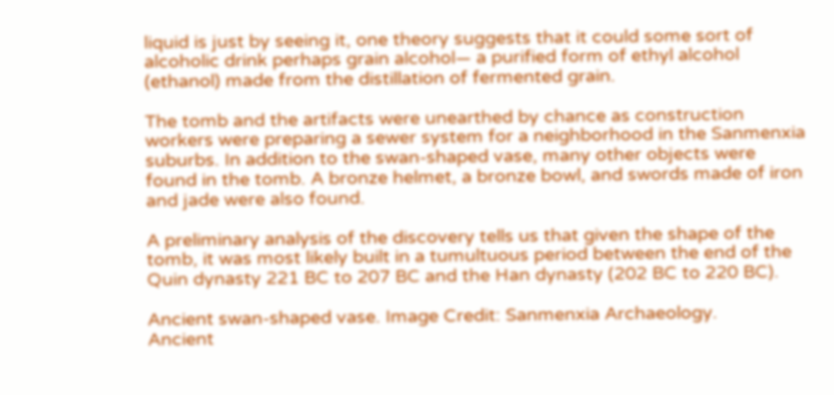liquid is just by seeing it, one theory suggests that it could some sort of alcoholic drink perhaps grain alcohol— a purified form of ethyl alcohol (ethanol) made from the distillation of fermented grain.

The tomb and the artifacts were unearthed by chance as construction workers were preparing a sewer system for a neighborhood in the Sanmenxia suburbs. In addition to the swan-shaped vase, many other objects were found in the tomb. A bronze helmet, a bronze bowl, and swords made of iron and jade were also found.

A preliminary analysis of the discovery tells us that given the shape of the tomb, it was most likely built in a tumultuous period between the end of the Quin dynasty 221 BC to 207 BC and the Han dynasty (202 BC to 220 BC).

Ancient swan-shaped vase. Image Credit: Sanmenxia Archaeology.
Ancient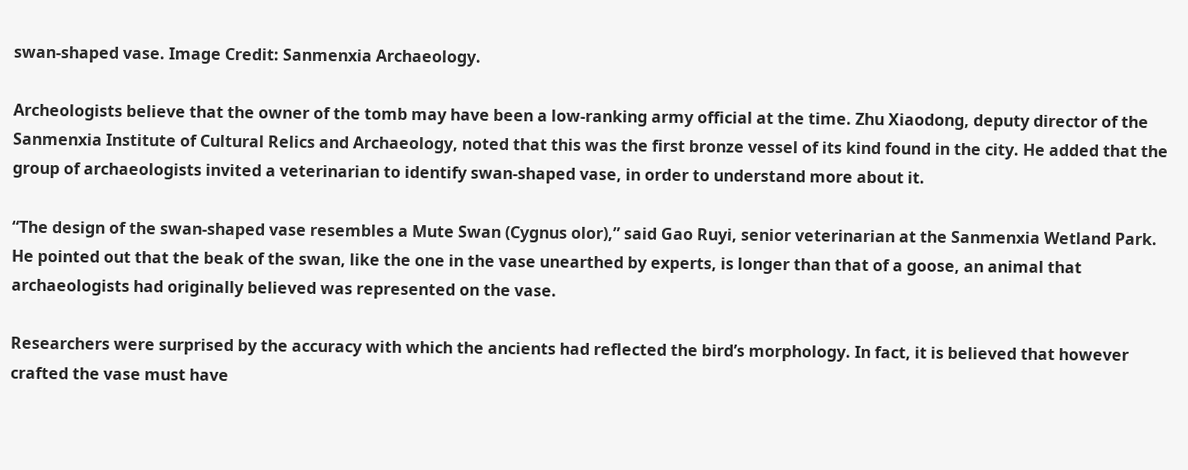swan-shaped vase. Image Credit: Sanmenxia Archaeology.

Archeologists believe that the owner of the tomb may have been a low-ranking army official at the time. Zhu Xiaodong, deputy director of the Sanmenxia Institute of Cultural Relics and Archaeology, noted that this was the first bronze vessel of its kind found in the city. He added that the group of archaeologists invited a veterinarian to identify swan-shaped vase, in order to understand more about it.

“The design of the swan-shaped vase resembles a Mute Swan (Cygnus olor),” said Gao Ruyi, senior veterinarian at the Sanmenxia Wetland Park. He pointed out that the beak of the swan, like the one in the vase unearthed by experts, is longer than that of a goose, an animal that archaeologists had originally believed was represented on the vase.

Researchers were surprised by the accuracy with which the ancients had reflected the bird’s morphology. In fact, it is believed that however crafted the vase must have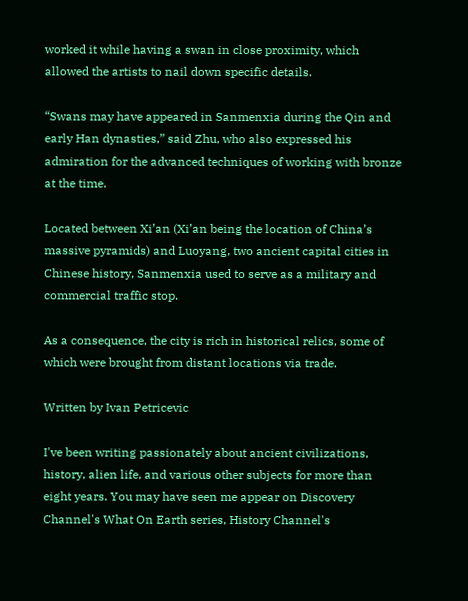worked it while having a swan in close proximity, which allowed the artists to nail down specific details.

“Swans may have appeared in Sanmenxia during the Qin and early Han dynasties,” said Zhu, who also expressed his admiration for the advanced techniques of working with bronze at the time.

Located between Xi’an (Xi’an being the location of China’s massive pyramids) and Luoyang, two ancient capital cities in Chinese history, Sanmenxia used to serve as a military and commercial traffic stop.

As a consequence, the city is rich in historical relics, some of which were brought from distant locations via trade.

Written by Ivan Petricevic

I've been writing passionately about ancient civilizations, history, alien life, and various other subjects for more than eight years. You may have seen me appear on Discovery Channel's What On Earth series, History Channel's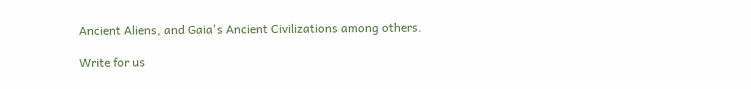Ancient Aliens, and Gaia's Ancient Civilizations among others.

Write for us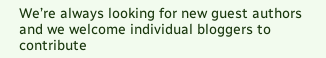We’re always looking for new guest authors and we welcome individual bloggers to contribute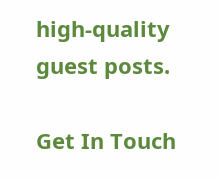high-quality guest posts.

Get In Touch